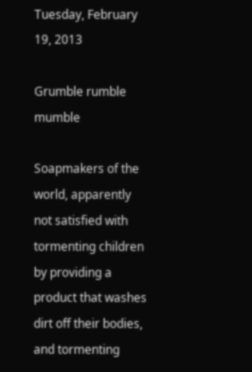Tuesday, February 19, 2013

Grumble rumble mumble

Soapmakers of the world, apparently not satisfied with tormenting children by providing a product that washes dirt off their bodies, and tormenting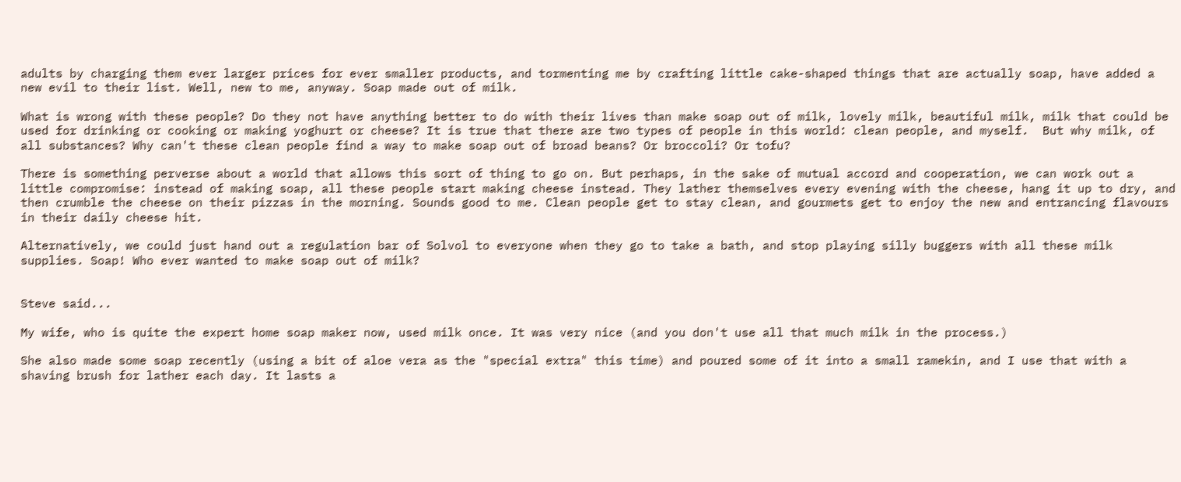adults by charging them ever larger prices for ever smaller products, and tormenting me by crafting little cake-shaped things that are actually soap, have added a new evil to their list. Well, new to me, anyway. Soap made out of milk.

What is wrong with these people? Do they not have anything better to do with their lives than make soap out of milk, lovely milk, beautiful milk, milk that could be used for drinking or cooking or making yoghurt or cheese? It is true that there are two types of people in this world: clean people, and myself.  But why milk, of all substances? Why can't these clean people find a way to make soap out of broad beans? Or broccoli? Or tofu?

There is something perverse about a world that allows this sort of thing to go on. But perhaps, in the sake of mutual accord and cooperation, we can work out a little compromise: instead of making soap, all these people start making cheese instead. They lather themselves every evening with the cheese, hang it up to dry, and then crumble the cheese on their pizzas in the morning. Sounds good to me. Clean people get to stay clean, and gourmets get to enjoy the new and entrancing flavours in their daily cheese hit.

Alternatively, we could just hand out a regulation bar of Solvol to everyone when they go to take a bath, and stop playing silly buggers with all these milk supplies. Soap! Who ever wanted to make soap out of milk?


Steve said...

My wife, who is quite the expert home soap maker now, used milk once. It was very nice (and you don't use all that much milk in the process.)

She also made some soap recently (using a bit of aloe vera as the "special extra" this time) and poured some of it into a small ramekin, and I use that with a shaving brush for lather each day. It lasts a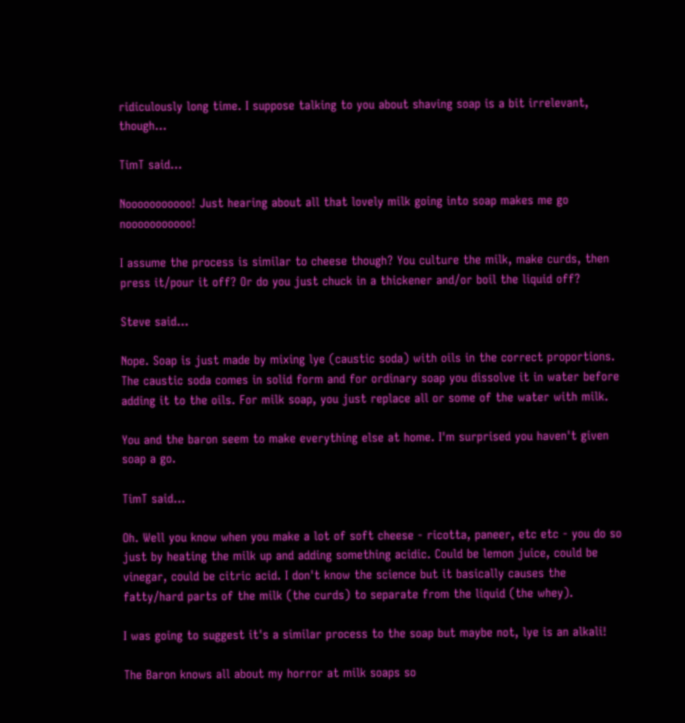ridiculously long time. I suppose talking to you about shaving soap is a bit irrelevant, though...

TimT said...

Nooooooooooo! Just hearing about all that lovely milk going into soap makes me go nooooooooooo!

I assume the process is similar to cheese though? You culture the milk, make curds, then press it/pour it off? Or do you just chuck in a thickener and/or boil the liquid off?

Steve said...

Nope. Soap is just made by mixing lye (caustic soda) with oils in the correct proportions. The caustic soda comes in solid form and for ordinary soap you dissolve it in water before adding it to the oils. For milk soap, you just replace all or some of the water with milk.

You and the baron seem to make everything else at home. I'm surprised you haven't given soap a go.

TimT said...

Oh. Well you know when you make a lot of soft cheese - ricotta, paneer, etc etc - you do so just by heating the milk up and adding something acidic. Could be lemon juice, could be vinegar, could be citric acid. I don't know the science but it basically causes the fatty/hard parts of the milk (the curds) to separate from the liquid (the whey).

I was going to suggest it's a similar process to the soap but maybe not, lye is an alkali!

The Baron knows all about my horror at milk soaps so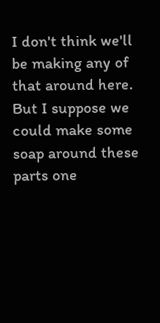I don't think we'll be making any of that around here. But I suppose we could make some soap around these parts one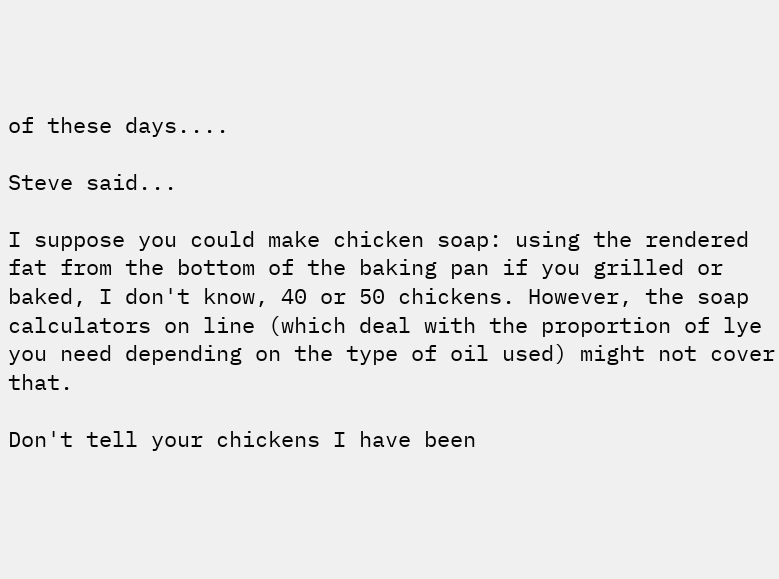of these days....

Steve said...

I suppose you could make chicken soap: using the rendered fat from the bottom of the baking pan if you grilled or baked, I don't know, 40 or 50 chickens. However, the soap calculators on line (which deal with the proportion of lye you need depending on the type of oil used) might not cover that.

Don't tell your chickens I have been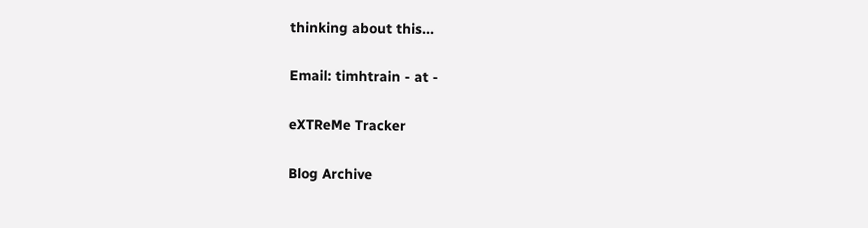thinking about this...

Email: timhtrain - at -

eXTReMe Tracker

Blog Archive